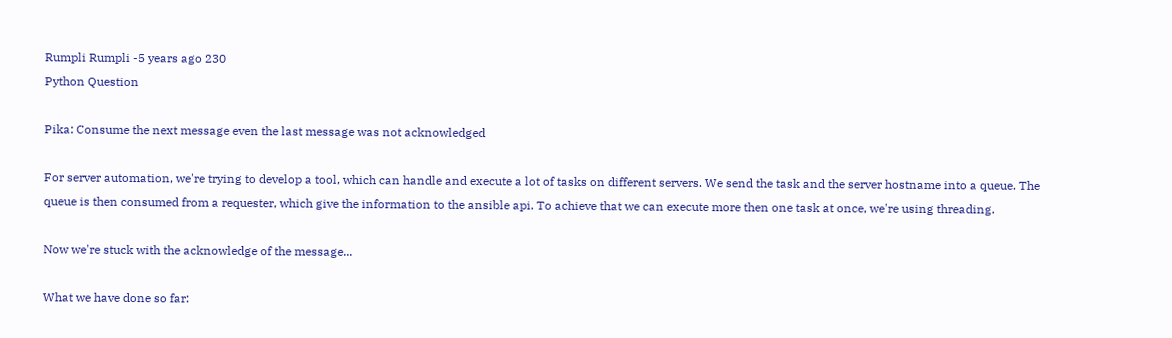Rumpli Rumpli -5 years ago 230
Python Question

Pika: Consume the next message even the last message was not acknowledged

For server automation, we're trying to develop a tool, which can handle and execute a lot of tasks on different servers. We send the task and the server hostname into a queue. The queue is then consumed from a requester, which give the information to the ansible api. To achieve that we can execute more then one task at once, we're using threading.

Now we're stuck with the acknowledge of the message...

What we have done so far: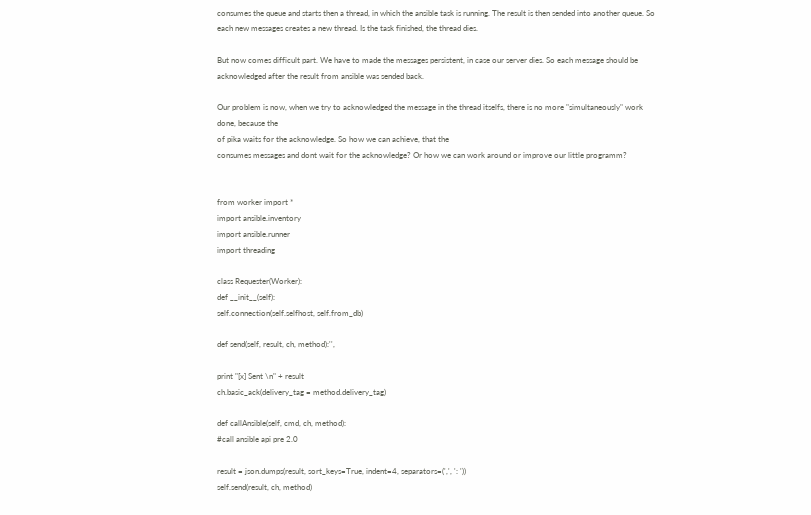consumes the queue and starts then a thread, in which the ansible task is running. The result is then sended into another queue. So each new messages creates a new thread. Is the task finished, the thread dies.

But now comes difficult part. We have to made the messages persistent, in case our server dies. So each message should be acknowledged after the result from ansible was sended back.

Our problem is now, when we try to acknowledged the message in the thread itselfs, there is no more "simultaneously" work done, because the
of pika waits for the acknowledge. So how we can achieve, that the
consumes messages and dont wait for the acknowledge? Or how we can work around or improve our little programm?


from worker import *
import ansible.inventory
import ansible.runner
import threading

class Requester(Worker):
def __init__(self):
self.connection(self.selfhost, self.from_db)

def send(self, result, ch, method):'',

print "[x] Sent \n" + result
ch.basic_ack(delivery_tag = method.delivery_tag)

def callAnsible(self, cmd, ch, method):
#call ansible api pre 2.0

result = json.dumps(result, sort_keys=True, indent=4, separators=(',', ': '))
self.send(result, ch, method)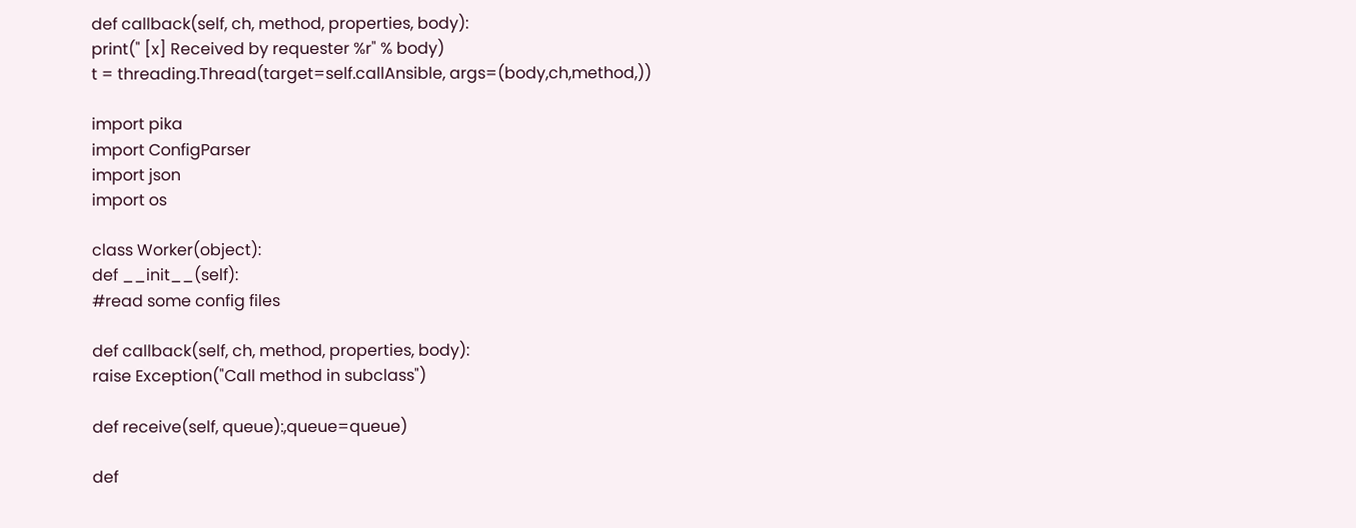def callback(self, ch, method, properties, body):
print(" [x] Received by requester %r" % body)
t = threading.Thread(target=self.callAnsible, args=(body,ch,method,))

import pika
import ConfigParser
import json
import os

class Worker(object):
def __init__(self):
#read some config files

def callback(self, ch, method, properties, body):
raise Exception("Call method in subclass")

def receive(self, queue):,queue=queue)

def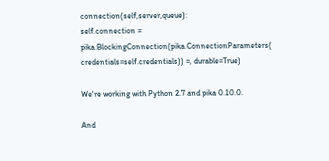connection(self,server,queue):
self.connection = pika.BlockingConnection(pika.ConnectionParameters(
credentials=self.credentials)) =, durable=True)

We're working with Python 2.7 and pika 0.10.0.

And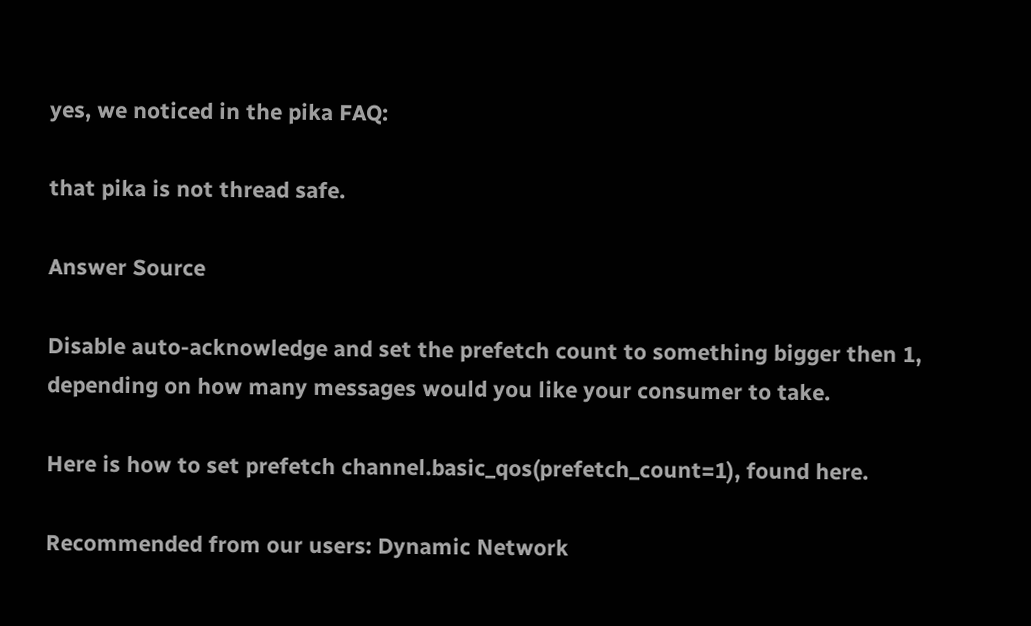yes, we noticed in the pika FAQ:

that pika is not thread safe.

Answer Source

Disable auto-acknowledge and set the prefetch count to something bigger then 1, depending on how many messages would you like your consumer to take.

Here is how to set prefetch channel.basic_qos(prefetch_count=1), found here.

Recommended from our users: Dynamic Network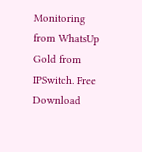Monitoring from WhatsUp Gold from IPSwitch. Free Download